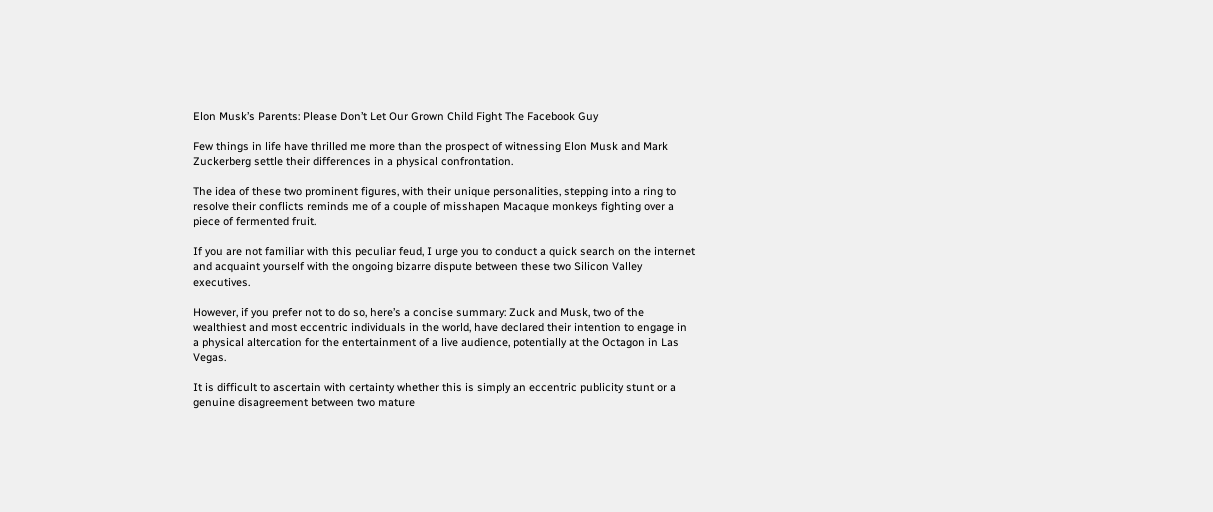Elon Musk’s Parents: Please Don’t Let Our Grown Child Fight The Facebook Guy

Few things in life have thrilled me more than the prospect of witnessing Elon Musk and Mark Zuckerberg settle their differences in a physical confrontation.

The idea of these two prominent figures, with their unique personalities, stepping into a ring to resolve their conflicts reminds me of a couple of misshapen Macaque monkeys fighting over a piece of fermented fruit.

If you are not familiar with this peculiar feud, I urge you to conduct a quick search on the internet and acquaint yourself with the ongoing bizarre dispute between these two Silicon Valley executives.

However, if you prefer not to do so, here’s a concise summary: Zuck and Musk, two of the wealthiest and most eccentric individuals in the world, have declared their intention to engage in a physical altercation for the entertainment of a live audience, potentially at the Octagon in Las Vegas.

It is difficult to ascertain with certainty whether this is simply an eccentric publicity stunt or a genuine disagreement between two mature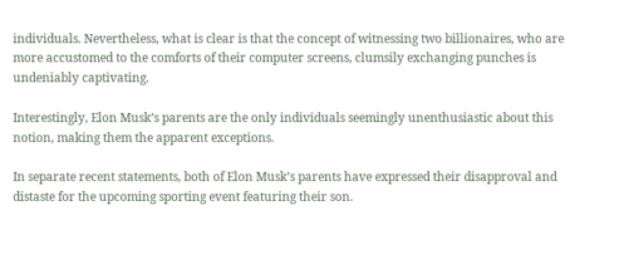individuals. Nevertheless, what is clear is that the concept of witnessing two billionaires, who are more accustomed to the comforts of their computer screens, clumsily exchanging punches is undeniably captivating.

Interestingly, Elon Musk’s parents are the only individuals seemingly unenthusiastic about this notion, making them the apparent exceptions.

In separate recent statements, both of Elon Musk’s parents have expressed their disapproval and distaste for the upcoming sporting event featuring their son.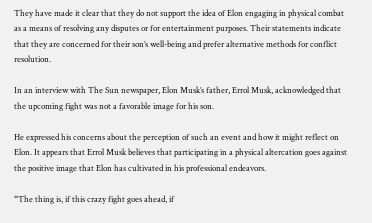They have made it clear that they do not support the idea of Elon engaging in physical combat as a means of resolving any disputes or for entertainment purposes. Their statements indicate that they are concerned for their son’s well-being and prefer alternative methods for conflict resolution.

In an interview with The Sun newspaper, Elon Musk’s father, Errol Musk, acknowledged that the upcoming fight was not a favorable image for his son.

He expressed his concerns about the perception of such an event and how it might reflect on Elon. It appears that Errol Musk believes that participating in a physical altercation goes against the positive image that Elon has cultivated in his professional endeavors.

“The thing is, if this crazy fight goes ahead, if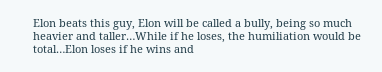Elon beats this guy, Elon will be called a bully, being so much heavier and taller…While if he loses, the humiliation would be total…Elon loses if he wins and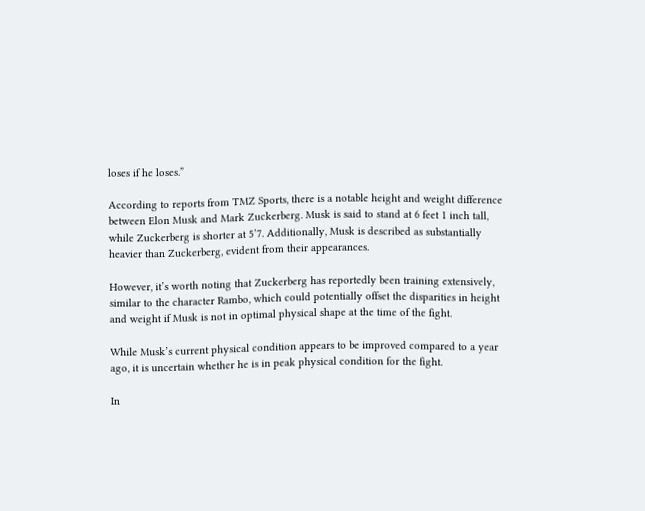loses if he loses.”

According to reports from TMZ Sports, there is a notable height and weight difference between Elon Musk and Mark Zuckerberg. Musk is said to stand at 6 feet 1 inch tall, while Zuckerberg is shorter at 5’7. Additionally, Musk is described as substantially heavier than Zuckerberg, evident from their appearances.

However, it’s worth noting that Zuckerberg has reportedly been training extensively, similar to the character Rambo, which could potentially offset the disparities in height and weight if Musk is not in optimal physical shape at the time of the fight.

While Musk’s current physical condition appears to be improved compared to a year ago, it is uncertain whether he is in peak physical condition for the fight.

In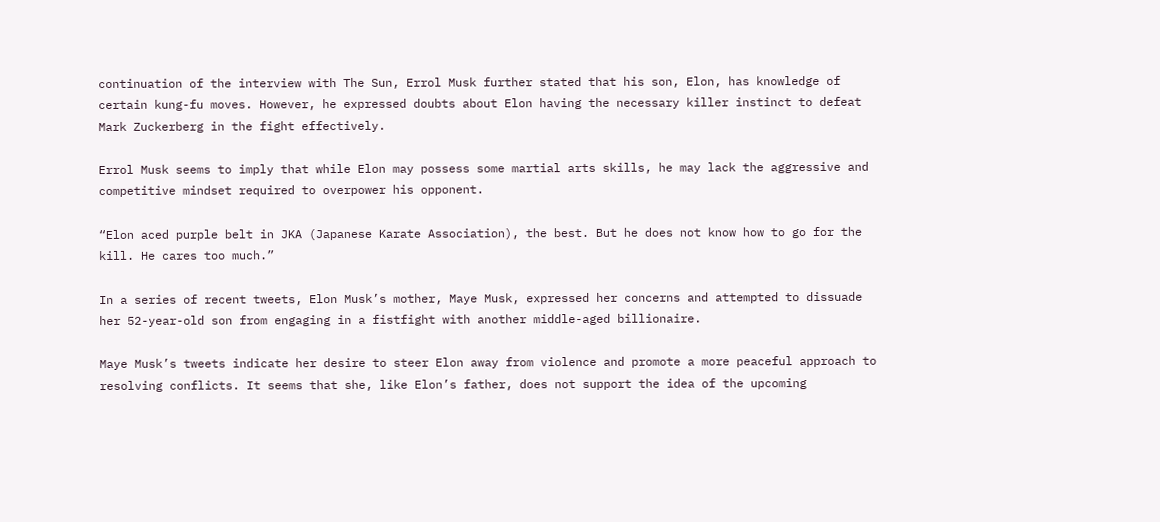continuation of the interview with The Sun, Errol Musk further stated that his son, Elon, has knowledge of certain kung-fu moves. However, he expressed doubts about Elon having the necessary killer instinct to defeat Mark Zuckerberg in the fight effectively.

Errol Musk seems to imply that while Elon may possess some martial arts skills, he may lack the aggressive and competitive mindset required to overpower his opponent.

“Elon aced purple belt in JKA (Japanese Karate Association), the best. But he does not know how to go for the kill. He cares too much.”

In a series of recent tweets, Elon Musk’s mother, Maye Musk, expressed her concerns and attempted to dissuade her 52-year-old son from engaging in a fistfight with another middle-aged billionaire.

Maye Musk’s tweets indicate her desire to steer Elon away from violence and promote a more peaceful approach to resolving conflicts. It seems that she, like Elon’s father, does not support the idea of the upcoming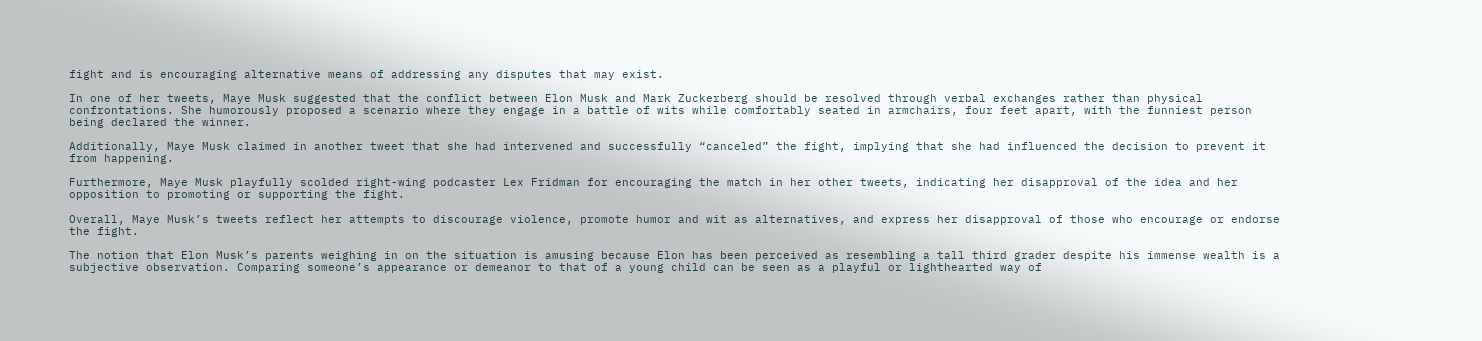fight and is encouraging alternative means of addressing any disputes that may exist.

In one of her tweets, Maye Musk suggested that the conflict between Elon Musk and Mark Zuckerberg should be resolved through verbal exchanges rather than physical confrontations. She humorously proposed a scenario where they engage in a battle of wits while comfortably seated in armchairs, four feet apart, with the funniest person being declared the winner.

Additionally, Maye Musk claimed in another tweet that she had intervened and successfully “canceled” the fight, implying that she had influenced the decision to prevent it from happening.

Furthermore, Maye Musk playfully scolded right-wing podcaster Lex Fridman for encouraging the match in her other tweets, indicating her disapproval of the idea and her opposition to promoting or supporting the fight.

Overall, Maye Musk’s tweets reflect her attempts to discourage violence, promote humor and wit as alternatives, and express her disapproval of those who encourage or endorse the fight.

The notion that Elon Musk’s parents weighing in on the situation is amusing because Elon has been perceived as resembling a tall third grader despite his immense wealth is a subjective observation. Comparing someone’s appearance or demeanor to that of a young child can be seen as a playful or lighthearted way of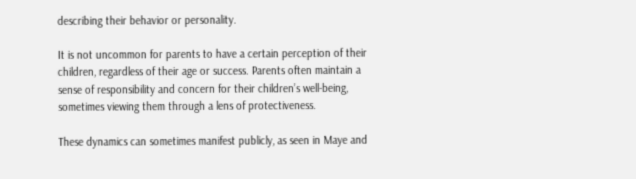describing their behavior or personality.

It is not uncommon for parents to have a certain perception of their children, regardless of their age or success. Parents often maintain a sense of responsibility and concern for their children’s well-being, sometimes viewing them through a lens of protectiveness.

These dynamics can sometimes manifest publicly, as seen in Maye and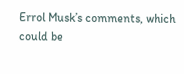Errol Musk’s comments, which could be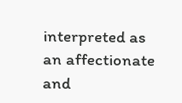interpreted as an affectionate and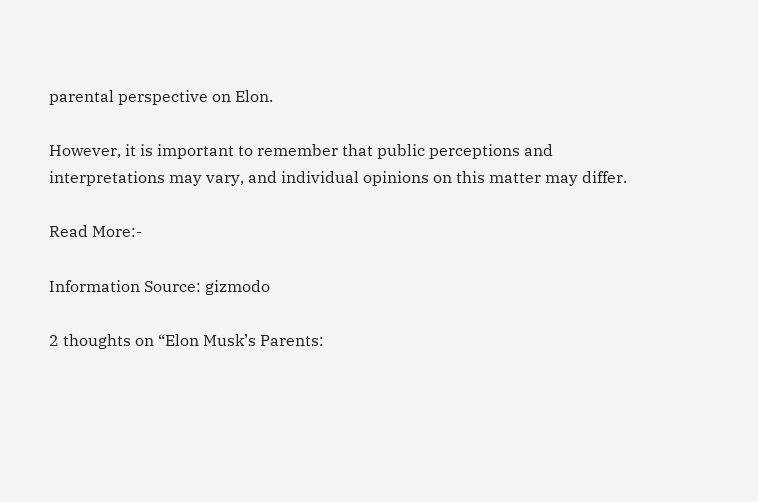parental perspective on Elon.

However, it is important to remember that public perceptions and interpretations may vary, and individual opinions on this matter may differ.

Read More:-

Information Source: gizmodo

2 thoughts on “Elon Musk’s Parents: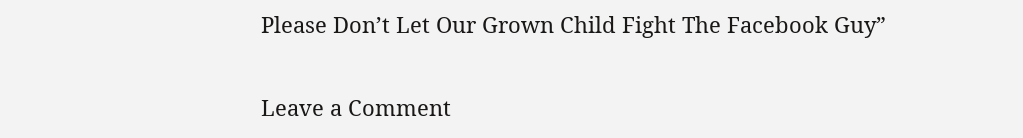Please Don’t Let Our Grown Child Fight The Facebook Guy”

Leave a Comment